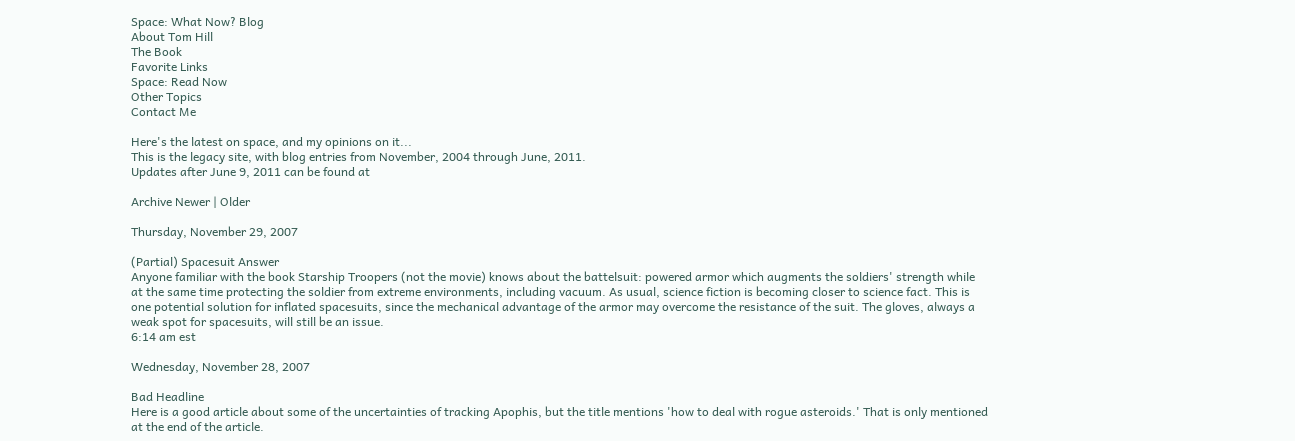Space: What Now? Blog
About Tom Hill
The Book
Favorite Links
Space: Read Now
Other Topics
Contact Me

Here's the latest on space, and my opinions on it...
This is the legacy site, with blog entries from November, 2004 through June, 2011.
Updates after June 9, 2011 can be found at

Archive Newer | Older

Thursday, November 29, 2007

(Partial) Spacesuit Answer
Anyone familiar with the book Starship Troopers (not the movie) knows about the battelsuit: powered armor which augments the soldiers' strength while at the same time protecting the soldier from extreme environments, including vacuum. As usual, science fiction is becoming closer to science fact. This is one potential solution for inflated spacesuits, since the mechanical advantage of the armor may overcome the resistance of the suit. The gloves, always a weak spot for spacesuits, will still be an issue.
6:14 am est

Wednesday, November 28, 2007

Bad Headline
Here is a good article about some of the uncertainties of tracking Apophis, but the title mentions 'how to deal with rogue asteroids.' That is only mentioned at the end of the article.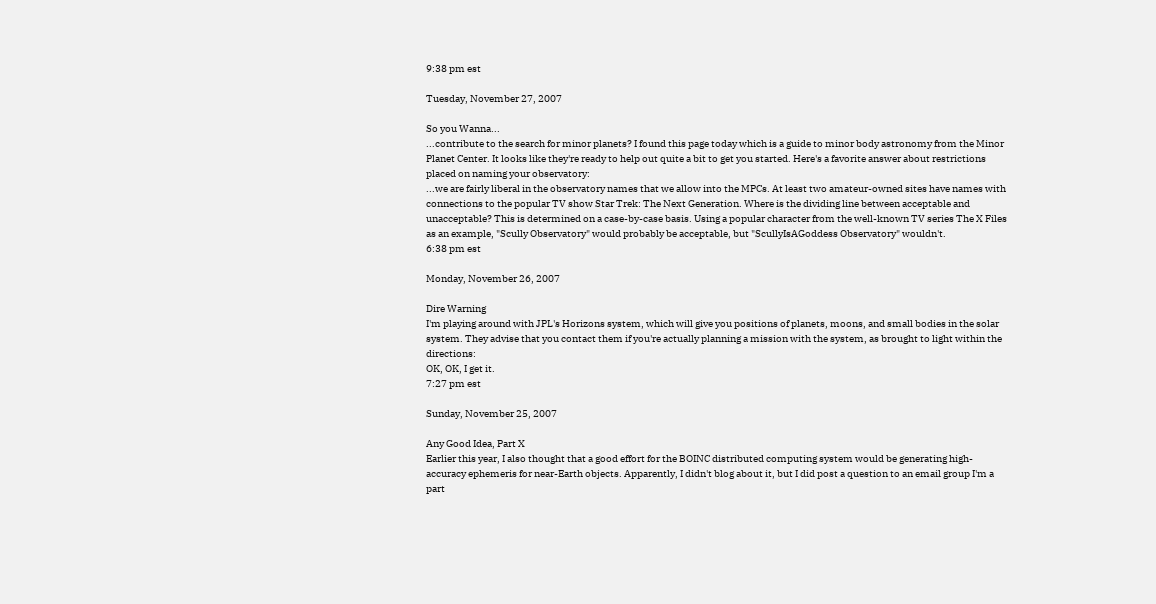9:38 pm est

Tuesday, November 27, 2007

So you Wanna...
...contribute to the search for minor planets? I found this page today which is a guide to minor body astronomy from the Minor Planet Center. It looks like they're ready to help out quite a bit to get you started. Here's a favorite answer about restrictions placed on naming your observatory:
...we are fairly liberal in the observatory names that we allow into the MPCs. At least two amateur-owned sites have names with connections to the popular TV show Star Trek: The Next Generation. Where is the dividing line between acceptable and unacceptable? This is determined on a case-by-case basis. Using a popular character from the well-known TV series The X Files as an example, "Scully Observatory" would probably be acceptable, but "ScullyIsAGoddess Observatory" wouldn't.
6:38 pm est

Monday, November 26, 2007

Dire Warning
I'm playing around with JPL's Horizons system, which will give you positions of planets, moons, and small bodies in the solar system. They advise that you contact them if you're actually planning a mission with the system, as brought to light within the directions:
OK, OK, I get it.
7:27 pm est

Sunday, November 25, 2007

Any Good Idea, Part X
Earlier this year, I also thought that a good effort for the BOINC distributed computing system would be generating high-accuracy ephemeris for near-Earth objects. Apparently, I didn't blog about it, but I did post a question to an email group I'm a part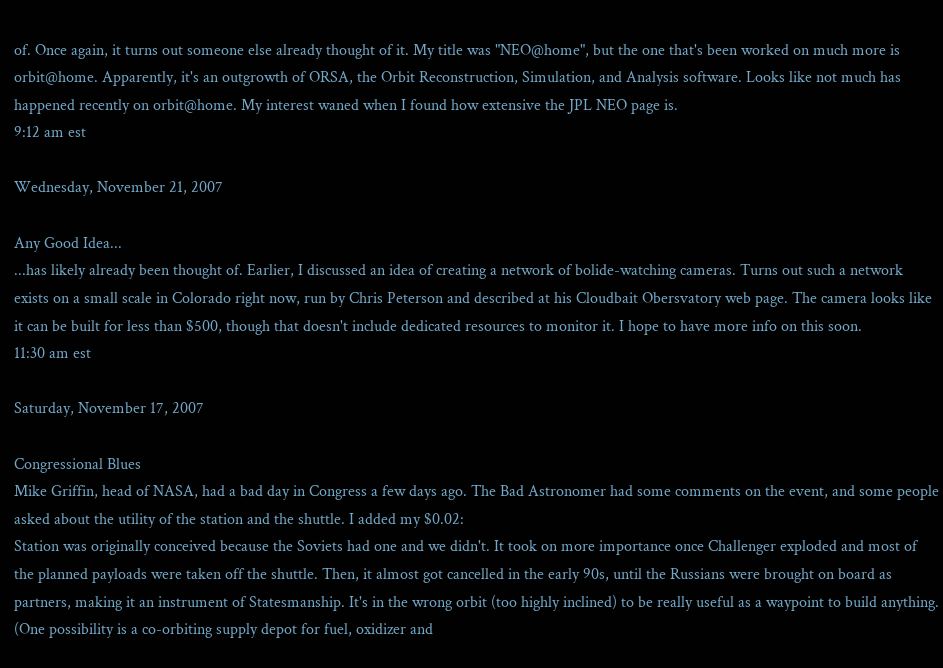of. Once again, it turns out someone else already thought of it. My title was "NEO@home", but the one that's been worked on much more is orbit@home. Apparently, it's an outgrowth of ORSA, the Orbit Reconstruction, Simulation, and Analysis software. Looks like not much has happened recently on orbit@home. My interest waned when I found how extensive the JPL NEO page is.
9:12 am est

Wednesday, November 21, 2007

Any Good Idea...
...has likely already been thought of. Earlier, I discussed an idea of creating a network of bolide-watching cameras. Turns out such a network exists on a small scale in Colorado right now, run by Chris Peterson and described at his Cloudbait Obersvatory web page. The camera looks like it can be built for less than $500, though that doesn't include dedicated resources to monitor it. I hope to have more info on this soon.
11:30 am est

Saturday, November 17, 2007

Congressional Blues
Mike Griffin, head of NASA, had a bad day in Congress a few days ago. The Bad Astronomer had some comments on the event, and some people asked about the utility of the station and the shuttle. I added my $0.02:
Station was originally conceived because the Soviets had one and we didn't. It took on more importance once Challenger exploded and most of the planned payloads were taken off the shuttle. Then, it almost got cancelled in the early 90s, until the Russians were brought on board as partners, making it an instrument of Statesmanship. It's in the wrong orbit (too highly inclined) to be really useful as a waypoint to build anything. (One possibility is a co-orbiting supply depot for fuel, oxidizer and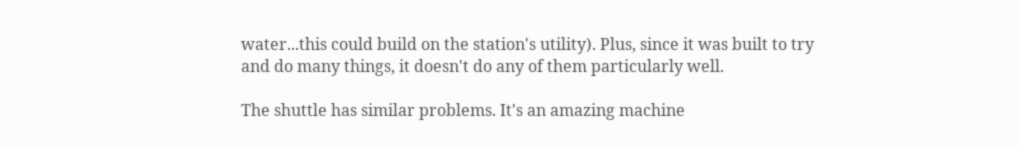water...this could build on the station's utility). Plus, since it was built to try and do many things, it doesn't do any of them particularly well.

The shuttle has similar problems. It's an amazing machine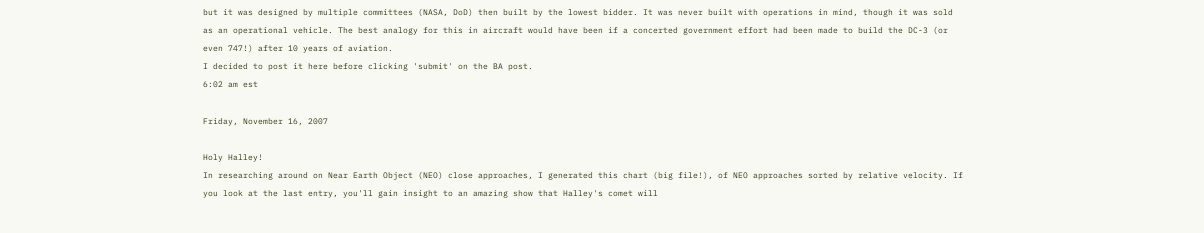but it was designed by multiple committees (NASA, DoD) then built by the lowest bidder. It was never built with operations in mind, though it was sold as an operational vehicle. The best analogy for this in aircraft would have been if a concerted government effort had been made to build the DC-3 (or even 747!) after 10 years of aviation.
I decided to post it here before clicking 'submit' on the BA post.
6:02 am est

Friday, November 16, 2007

Holy Halley!
In researching around on Near Earth Object (NEO) close approaches, I generated this chart (big file!), of NEO approaches sorted by relative velocity. If you look at the last entry, you'll gain insight to an amazing show that Halley's comet will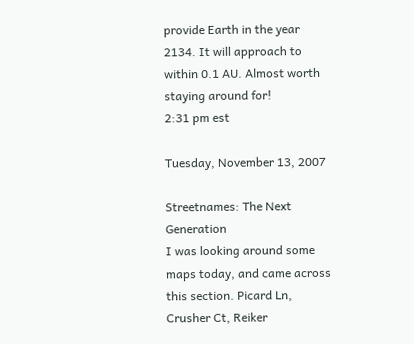provide Earth in the year 2134. It will approach to within 0.1 AU. Almost worth staying around for!
2:31 pm est

Tuesday, November 13, 2007

Streetnames: The Next Generation
I was looking around some maps today, and came across this section. Picard Ln, Crusher Ct, Reiker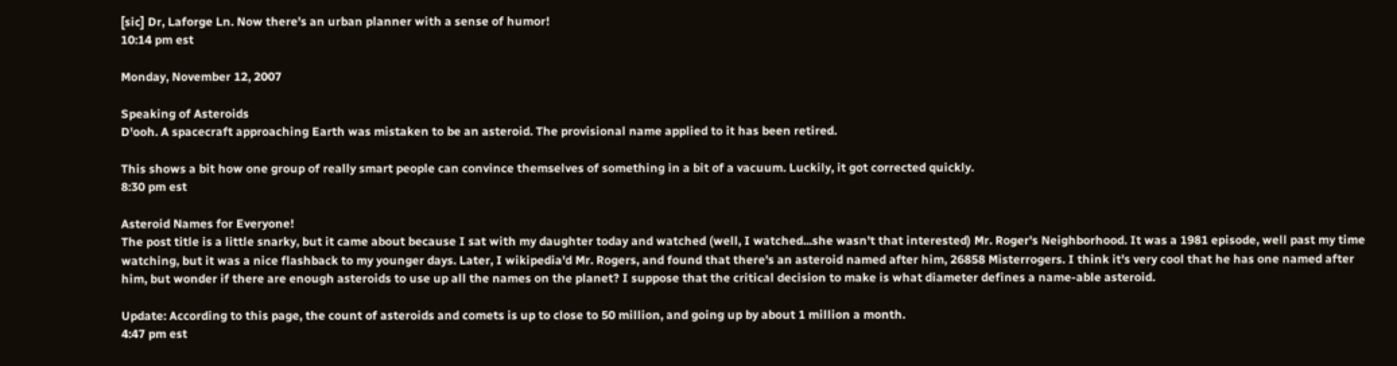[sic] Dr, Laforge Ln. Now there's an urban planner with a sense of humor!
10:14 pm est

Monday, November 12, 2007

Speaking of Asteroids
D'ooh. A spacecraft approaching Earth was mistaken to be an asteroid. The provisional name applied to it has been retired.

This shows a bit how one group of really smart people can convince themselves of something in a bit of a vacuum. Luckily, it got corrected quickly.
8:30 pm est

Asteroid Names for Everyone!
The post title is a little snarky, but it came about because I sat with my daughter today and watched (well, I watched...she wasn't that interested) Mr. Roger's Neighborhood. It was a 1981 episode, well past my time watching, but it was a nice flashback to my younger days. Later, I wikipedia'd Mr. Rogers, and found that there's an asteroid named after him, 26858 Misterrogers. I think it's very cool that he has one named after him, but wonder if there are enough asteroids to use up all the names on the planet? I suppose that the critical decision to make is what diameter defines a name-able asteroid.

Update: According to this page, the count of asteroids and comets is up to close to 50 million, and going up by about 1 million a month.
4:47 pm est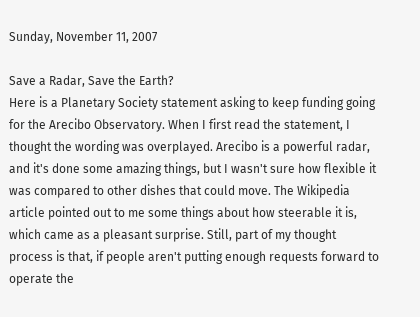Sunday, November 11, 2007

Save a Radar, Save the Earth?
Here is a Planetary Society statement asking to keep funding going for the Arecibo Observatory. When I first read the statement, I thought the wording was overplayed. Arecibo is a powerful radar, and it's done some amazing things, but I wasn't sure how flexible it was compared to other dishes that could move. The Wikipedia article pointed out to me some things about how steerable it is, which came as a pleasant surprise. Still, part of my thought process is that, if people aren't putting enough requests forward to operate the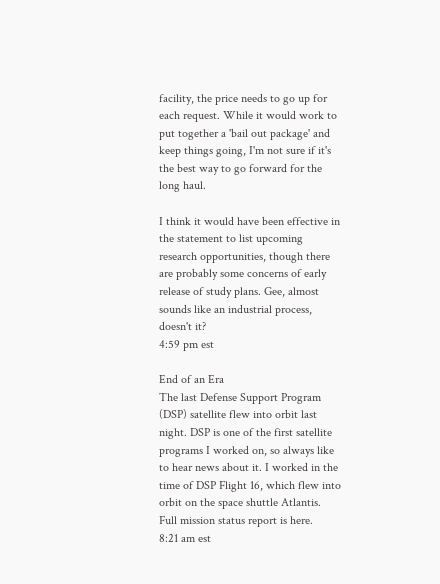facility, the price needs to go up for each request. While it would work to put together a 'bail out package' and keep things going, I'm not sure if it's the best way to go forward for the long haul.

I think it would have been effective in the statement to list upcoming research opportunities, though there are probably some concerns of early release of study plans. Gee, almost sounds like an industrial process, doesn't it?
4:59 pm est

End of an Era
The last Defense Support Program (DSP) satellite flew into orbit last night. DSP is one of the first satellite programs I worked on, so always like to hear news about it. I worked in the time of DSP Flight 16, which flew into orbit on the space shuttle Atlantis. Full mission status report is here.
8:21 am est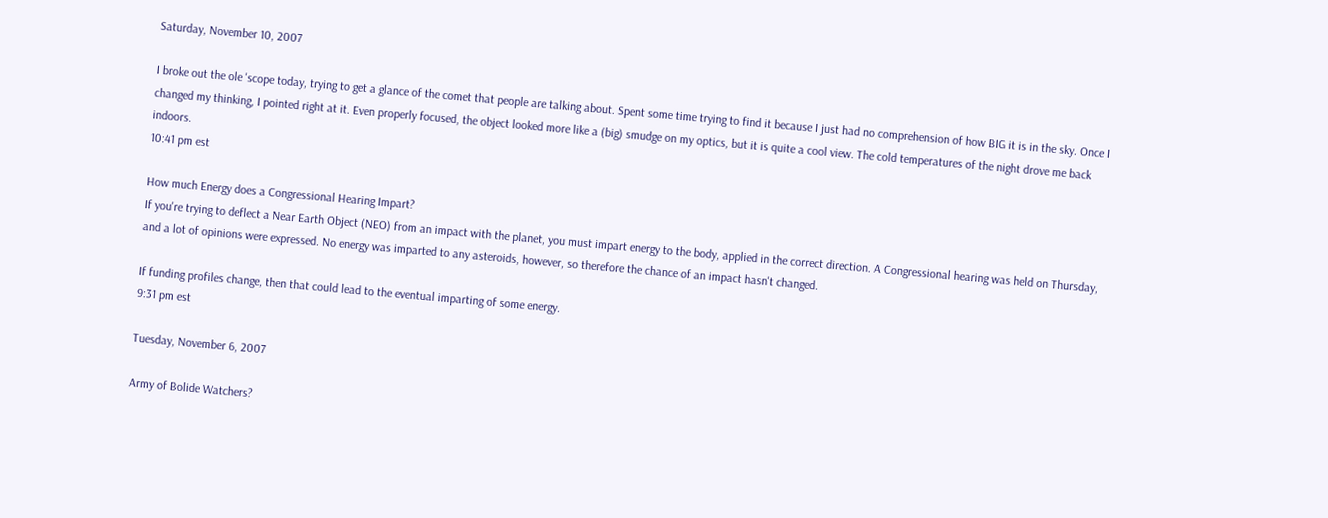Saturday, November 10, 2007

I broke out the ole 'scope today, trying to get a glance of the comet that people are talking about. Spent some time trying to find it because I just had no comprehension of how BIG it is in the sky. Once I changed my thinking, I pointed right at it. Even properly focused, the object looked more like a (big) smudge on my optics, but it is quite a cool view. The cold temperatures of the night drove me back indoors.
10:41 pm est

How much Energy does a Congressional Hearing Impart?
If you're trying to deflect a Near Earth Object (NEO) from an impact with the planet, you must impart energy to the body, applied in the correct direction. A Congressional hearing was held on Thursday, and a lot of opinions were expressed. No energy was imparted to any asteroids, however, so therefore the chance of an impact hasn't changed.

If funding profiles change, then that could lead to the eventual imparting of some energy.
9:31 pm est

Tuesday, November 6, 2007

Army of Bolide Watchers?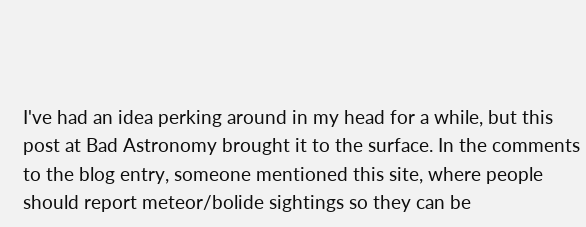I've had an idea perking around in my head for a while, but this post at Bad Astronomy brought it to the surface. In the comments to the blog entry, someone mentioned this site, where people should report meteor/bolide sightings so they can be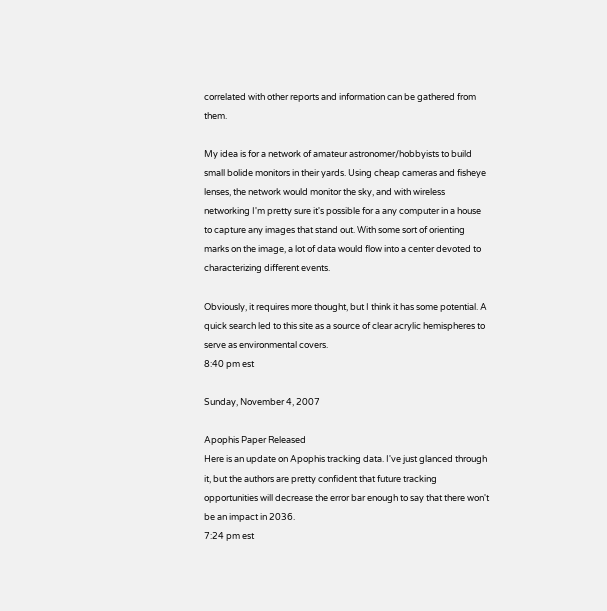correlated with other reports and information can be gathered from them.

My idea is for a network of amateur astronomer/hobbyists to build small bolide monitors in their yards. Using cheap cameras and fisheye lenses, the network would monitor the sky, and with wireless networking I'm pretty sure it's possible for a any computer in a house to capture any images that stand out. With some sort of orienting marks on the image, a lot of data would flow into a center devoted to characterizing different events.

Obviously, it requires more thought, but I think it has some potential. A quick search led to this site as a source of clear acrylic hemispheres to serve as environmental covers.
8:40 pm est

Sunday, November 4, 2007

Apophis Paper Released
Here is an update on Apophis tracking data. I've just glanced through it, but the authors are pretty confident that future tracking opportunities will decrease the error bar enough to say that there won't be an impact in 2036.
7:24 pm est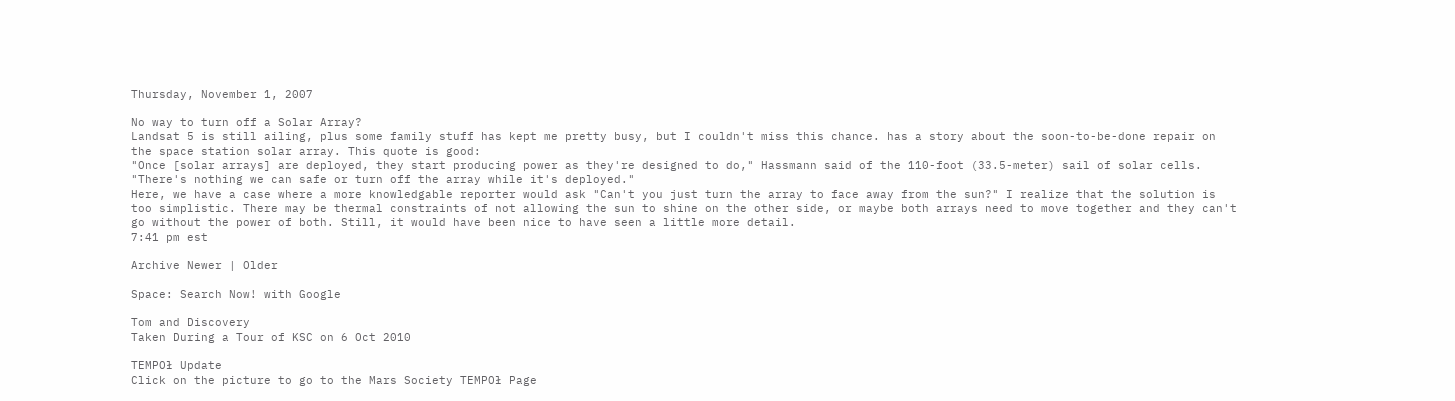Thursday, November 1, 2007

No way to turn off a Solar Array?
Landsat 5 is still ailing, plus some family stuff has kept me pretty busy, but I couldn't miss this chance. has a story about the soon-to-be-done repair on the space station solar array. This quote is good:
"Once [solar arrays] are deployed, they start producing power as they're designed to do," Hassmann said of the 110-foot (33.5-meter) sail of solar cells. "There's nothing we can safe or turn off the array while it's deployed."
Here, we have a case where a more knowledgable reporter would ask "Can't you just turn the array to face away from the sun?" I realize that the solution is too simplistic. There may be thermal constraints of not allowing the sun to shine on the other side, or maybe both arrays need to move together and they can't go without the power of both. Still, it would have been nice to have seen a little more detail.
7:41 pm est

Archive Newer | Older

Space: Search Now! with Google

Tom and Discovery
Taken During a Tour of KSC on 6 Oct 2010

TEMPOł Update
Click on the picture to go to the Mars Society TEMPOł Page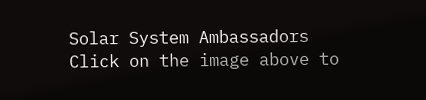Solar System Ambassadors
Click on the image above to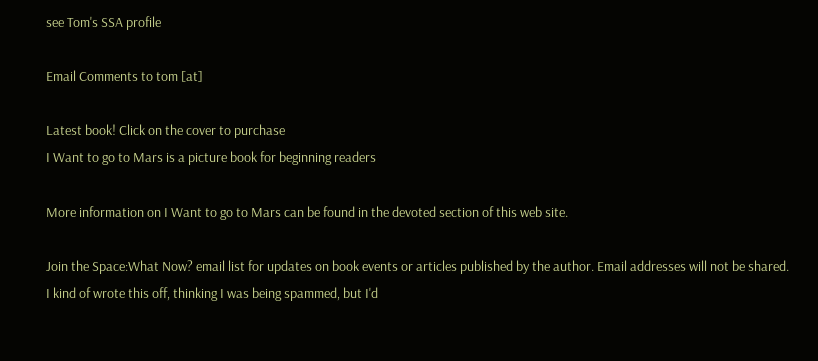see Tom's SSA profile

Email Comments to tom [at]

Latest book! Click on the cover to purchase
I Want to go to Mars is a picture book for beginning readers

More information on I Want to go to Mars can be found in the devoted section of this web site.

Join the Space:What Now? email list for updates on book events or articles published by the author. Email addresses will not be shared.
I kind of wrote this off, thinking I was being spammed, but I'd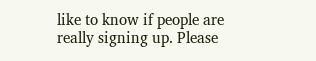like to know if people are really signing up. Please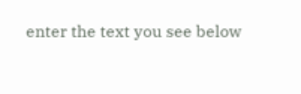enter the text you see below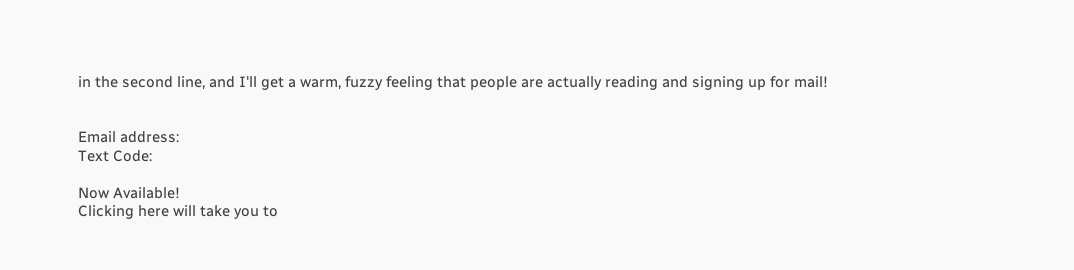in the second line, and I'll get a warm, fuzzy feeling that people are actually reading and signing up for mail!


Email address:
Text Code:

Now Available!
Clicking here will take you to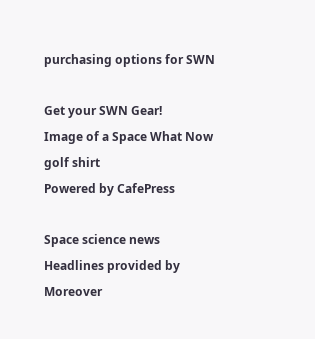purchasing options for SWN

Get your SWN Gear!
Image of a Space What Now golf shirt
Powered by CafePress

Space science news
Headlines provided by Moreover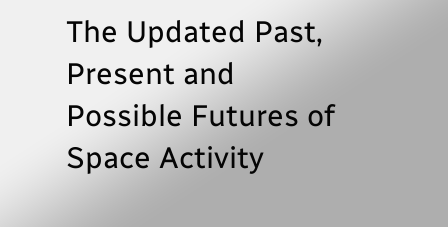The Updated Past, Present and Possible Futures of Space Activity